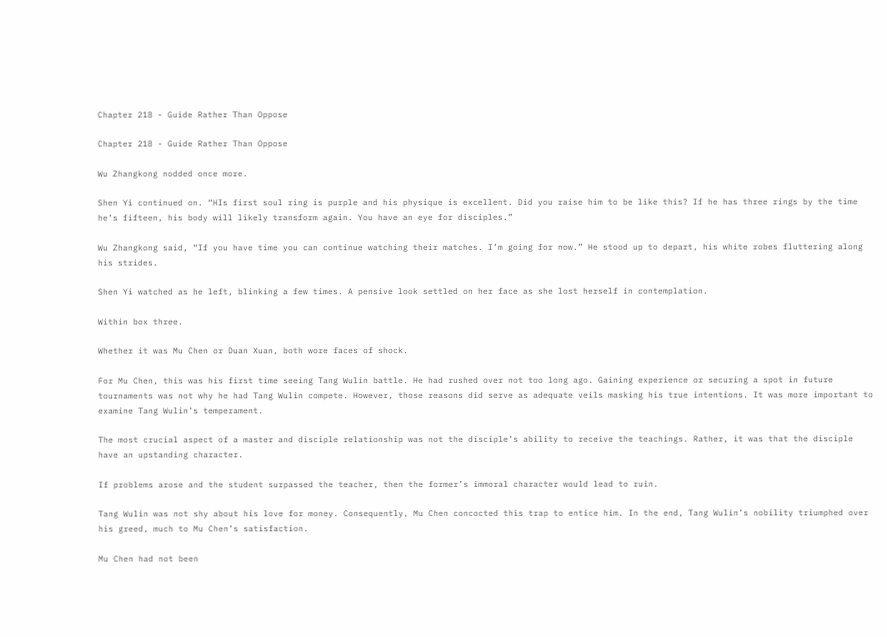Chapter 218 - Guide Rather Than Oppose

Chapter 218 - Guide Rather Than Oppose

Wu Zhangkong nodded once more.

Shen Yi continued on. “HIs first soul ring is purple and his physique is excellent. Did you raise him to be like this? If he has three rings by the time he’s fifteen, his body will likely transform again. You have an eye for disciples.”

Wu Zhangkong said, “If you have time you can continue watching their matches. I’m going for now.” He stood up to depart, his white robes fluttering along his strides.

Shen Yi watched as he left, blinking a few times. A pensive look settled on her face as she lost herself in contemplation.

Within box three.

Whether it was Mu Chen or Duan Xuan, both wore faces of shock.

For Mu Chen, this was his first time seeing Tang Wulin battle. He had rushed over not too long ago. Gaining experience or securing a spot in future tournaments was not why he had Tang Wulin compete. However, those reasons did serve as adequate veils masking his true intentions. It was more important to examine Tang Wulin’s temperament.

The most crucial aspect of a master and disciple relationship was not the disciple’s ability to receive the teachings. Rather, it was that the disciple have an upstanding character.

If problems arose and the student surpassed the teacher, then the former’s immoral character would lead to ruin.

Tang Wulin was not shy about his love for money. Consequently, Mu Chen concocted this trap to entice him. In the end, Tang Wulin’s nobility triumphed over his greed, much to Mu Chen’s satisfaction.

Mu Chen had not been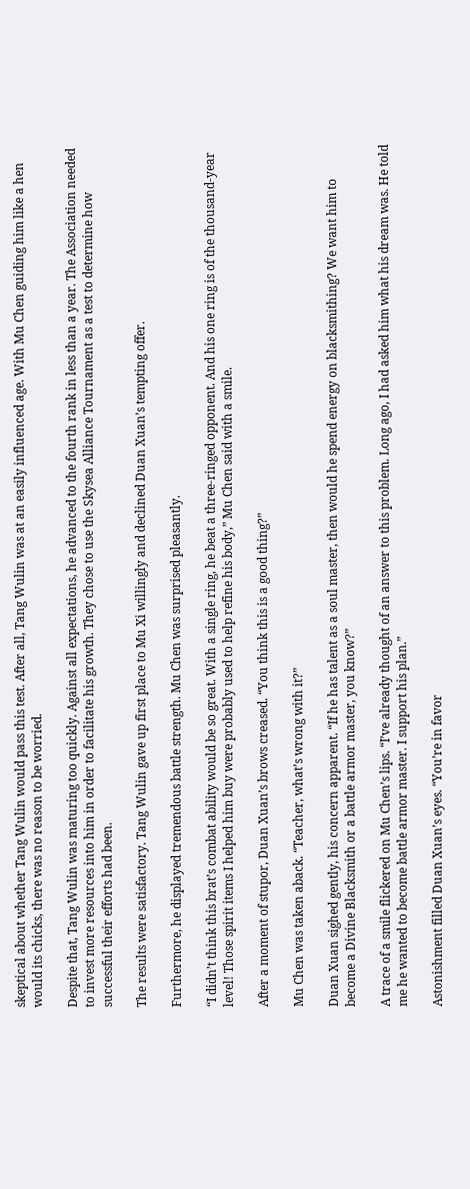skeptical about whether Tang Wulin would pass this test. After all, Tang Wulin was at an easily influenced age. With Mu Chen guiding him like a hen would its chicks, there was no reason to be worried.

Despite that, Tang Wulin was maturing too quickly. Against all expectations, he advanced to the fourth rank in less than a year. The Association needed to invest more resources into him in order to facilitate his growth. They chose to use the Skysea Alliance Tournament as a test to determine how successful their efforts had been.

The results were satisfactory. Tang Wulin gave up first place to Mu Xi willingly and declined Duan Xuan’s tempting offer.

Furthermore, he displayed tremendous battle strength. Mu Chen was surprised pleasantly.

“I didn’t think this brat’s combat ability would be so great. With a single ring, he beat a three-ringed opponent. And his one ring is of the thousand-year level! Those spirit items I helped him buy were probably used to help refine his body,” Mu Chen said with a smile.

After a moment of stupor, Duan Xuan’s brows creased. “You think this is a good thing?”

Mu Chen was taken aback. “Teacher, what’s wrong with it?”

Duan Xuan sighed gently, his concern apparent. “If he has talent as a soul master, then would he spend energy on blacksmithing? We want him to become a Divine Blacksmith or a battle armor master, you know?”

A trace of a smile flickered on Mu Chen’s lips. “I’ve already thought of an answer to this problem. Long ago, I had asked him what his dream was. He told me he wanted to become battle armor master. I support his plan.”

Astonishment filled Duan Xuan’s eyes. “You’re in favor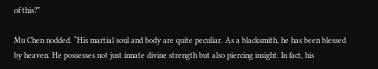of this?”

Mu Chen nodded. “His martial soul and body are quite peculiar. As a blacksmith, he has been blessed by heaven. He possesses not just innate divine strength but also piercing insight. In fact, his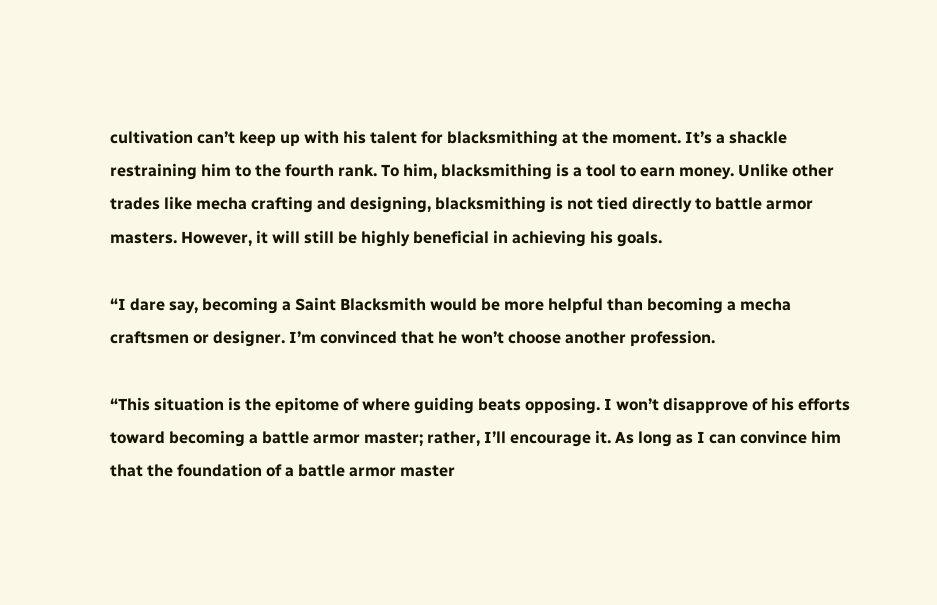cultivation can’t keep up with his talent for blacksmithing at the moment. It’s a shackle restraining him to the fourth rank. To him, blacksmithing is a tool to earn money. Unlike other trades like mecha crafting and designing, blacksmithing is not tied directly to battle armor masters. However, it will still be highly beneficial in achieving his goals.

“I dare say, becoming a Saint Blacksmith would be more helpful than becoming a mecha craftsmen or designer. I’m convinced that he won’t choose another profession.

“This situation is the epitome of where guiding beats opposing. I won’t disapprove of his efforts toward becoming a battle armor master; rather, I’ll encourage it. As long as I can convince him that the foundation of a battle armor master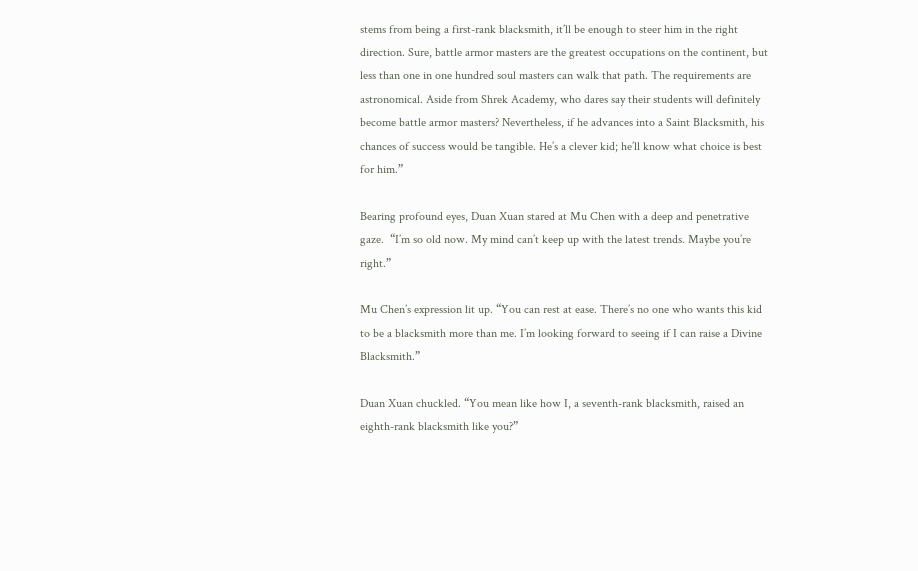stems from being a first-rank blacksmith, it’ll be enough to steer him in the right direction. Sure, battle armor masters are the greatest occupations on the continent, but less than one in one hundred soul masters can walk that path. The requirements are astronomical. Aside from Shrek Academy, who dares say their students will definitely become battle armor masters? Nevertheless, if he advances into a Saint Blacksmith, his chances of success would be tangible. He’s a clever kid; he’ll know what choice is best for him.”

Bearing profound eyes, Duan Xuan stared at Mu Chen with a deep and penetrative gaze.  “I’m so old now. My mind can’t keep up with the latest trends. Maybe you’re right.”

Mu Chen’s expression lit up. “You can rest at ease. There’s no one who wants this kid to be a blacksmith more than me. I’m looking forward to seeing if I can raise a Divine Blacksmith.”

Duan Xuan chuckled. “You mean like how I, a seventh-rank blacksmith, raised an eighth-rank blacksmith like you?”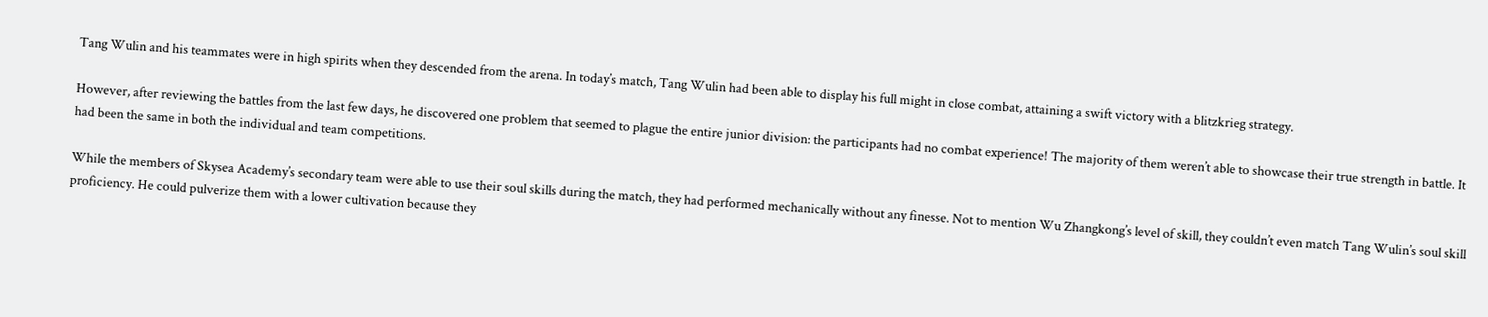Tang Wulin and his teammates were in high spirits when they descended from the arena. In today’s match, Tang Wulin had been able to display his full might in close combat, attaining a swift victory with a blitzkrieg strategy.

However, after reviewing the battles from the last few days, he discovered one problem that seemed to plague the entire junior division: the participants had no combat experience! The majority of them weren’t able to showcase their true strength in battle. It had been the same in both the individual and team competitions.

While the members of Skysea Academy’s secondary team were able to use their soul skills during the match, they had performed mechanically without any finesse. Not to mention Wu Zhangkong’s level of skill, they couldn’t even match Tang Wulin’s soul skill proficiency. He could pulverize them with a lower cultivation because they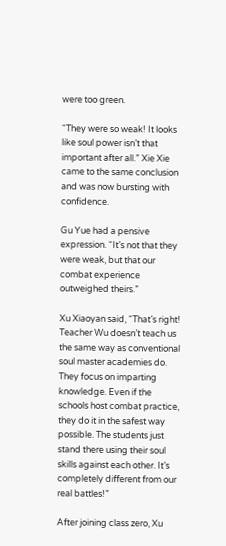were too green.

“They were so weak! It looks like soul power isn’t that important after all.” Xie Xie came to the same conclusion and was now bursting with confidence.

Gu Yue had a pensive expression. “It’s not that they were weak, but that our combat experience outweighed theirs.”

Xu Xiaoyan said, “That’s right! Teacher Wu doesn’t teach us the same way as conventional soul master academies do. They focus on imparting knowledge. Even if the schools host combat practice, they do it in the safest way possible. The students just stand there using their soul skills against each other. It’s completely different from our real battles!”

After joining class zero, Xu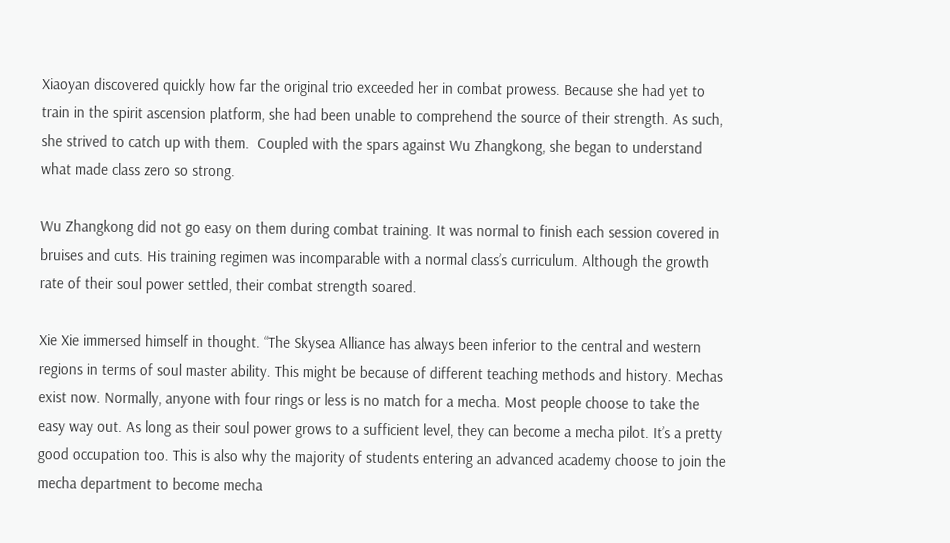Xiaoyan discovered quickly how far the original trio exceeded her in combat prowess. Because she had yet to train in the spirit ascension platform, she had been unable to comprehend the source of their strength. As such, she strived to catch up with them.  Coupled with the spars against Wu Zhangkong, she began to understand what made class zero so strong.

Wu Zhangkong did not go easy on them during combat training. It was normal to finish each session covered in bruises and cuts. His training regimen was incomparable with a normal class’s curriculum. Although the growth rate of their soul power settled, their combat strength soared.

Xie Xie immersed himself in thought. “The Skysea Alliance has always been inferior to the central and western regions in terms of soul master ability. This might be because of different teaching methods and history. Mechas exist now. Normally, anyone with four rings or less is no match for a mecha. Most people choose to take the easy way out. As long as their soul power grows to a sufficient level, they can become a mecha pilot. It’s a pretty good occupation too. This is also why the majority of students entering an advanced academy choose to join the mecha department to become mecha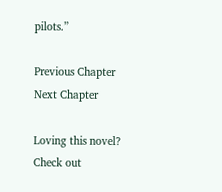pilots.”

Previous Chapter Next Chapter

Loving this novel? Check out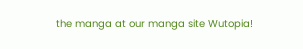the manga at our manga site Wutopia!